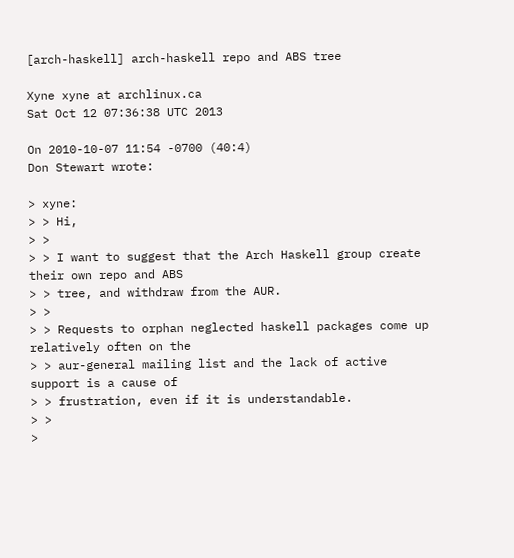[arch-haskell] arch-haskell repo and ABS tree

Xyne xyne at archlinux.ca
Sat Oct 12 07:36:38 UTC 2013

On 2010-10-07 11:54 -0700 (40:4)
Don Stewart wrote:

> xyne:
> > Hi,
> >
> > I want to suggest that the Arch Haskell group create their own repo and ABS
> > tree, and withdraw from the AUR.
> >
> > Requests to orphan neglected haskell packages come up relatively often on the
> > aur-general mailing list and the lack of active support is a cause of
> > frustration, even if it is understandable.
> >
>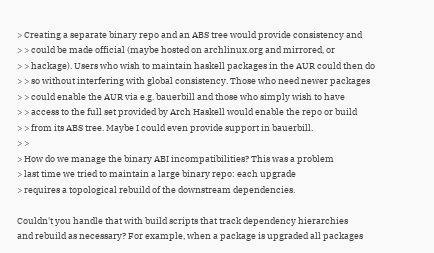> Creating a separate binary repo and an ABS tree would provide consistency and
> > could be made official (maybe hosted on archlinux.org and mirrored, or
> > hackage). Users who wish to maintain haskell packages in the AUR could then do
> > so without interfering with global consistency. Those who need newer packages
> > could enable the AUR via e.g. bauerbill and those who simply wish to have
> > access to the full set provided by Arch Haskell would enable the repo or build
> > from its ABS tree. Maybe I could even provide support in bauerbill.
> >
> How do we manage the binary ABI incompatibilities? This was a problem
> last time we tried to maintain a large binary repo: each upgrade
> requires a topological rebuild of the downstream dependencies.

Couldn't you handle that with build scripts that track dependency hierarchies
and rebuild as necessary? For example, when a package is upgraded all packages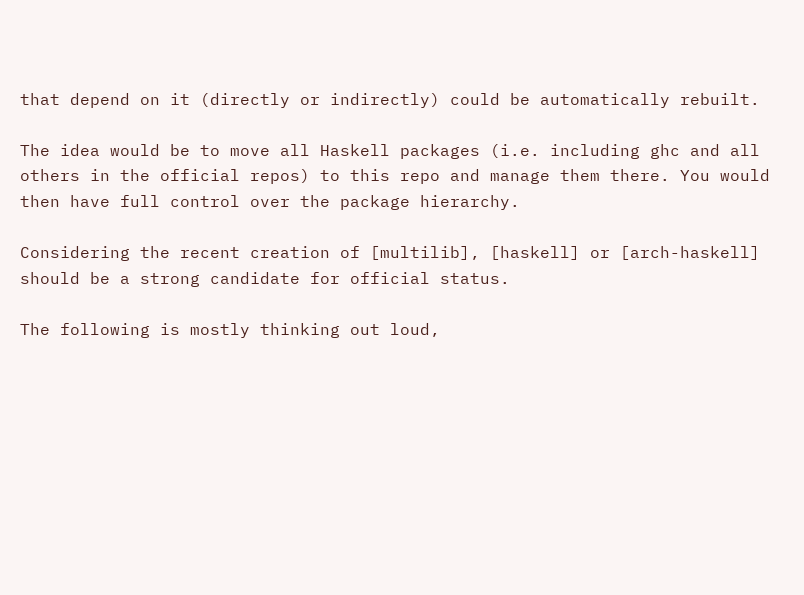that depend on it (directly or indirectly) could be automatically rebuilt.

The idea would be to move all Haskell packages (i.e. including ghc and all
others in the official repos) to this repo and manage them there. You would
then have full control over the package hierarchy.

Considering the recent creation of [multilib], [haskell] or [arch-haskell]
should be a strong candidate for official status.

The following is mostly thinking out loud,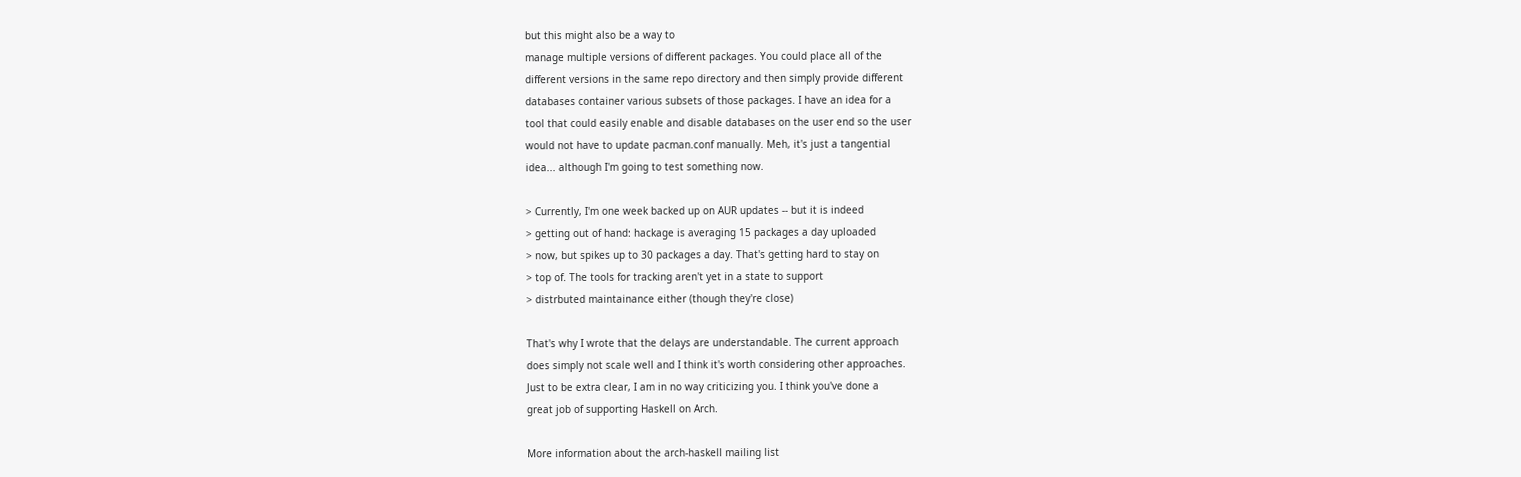but this might also be a way to
manage multiple versions of different packages. You could place all of the
different versions in the same repo directory and then simply provide different
databases container various subsets of those packages. I have an idea for a
tool that could easily enable and disable databases on the user end so the user
would not have to update pacman.conf manually. Meh, it's just a tangential
idea... although I'm going to test something now.

> Currently, I'm one week backed up on AUR updates -- but it is indeed
> getting out of hand: hackage is averaging 15 packages a day uploaded
> now, but spikes up to 30 packages a day. That's getting hard to stay on
> top of. The tools for tracking aren't yet in a state to support
> distrbuted maintainance either (though they're close)

That's why I wrote that the delays are understandable. The current approach
does simply not scale well and I think it's worth considering other approaches.
Just to be extra clear, I am in no way criticizing you. I think you've done a
great job of supporting Haskell on Arch.

More information about the arch-haskell mailing list